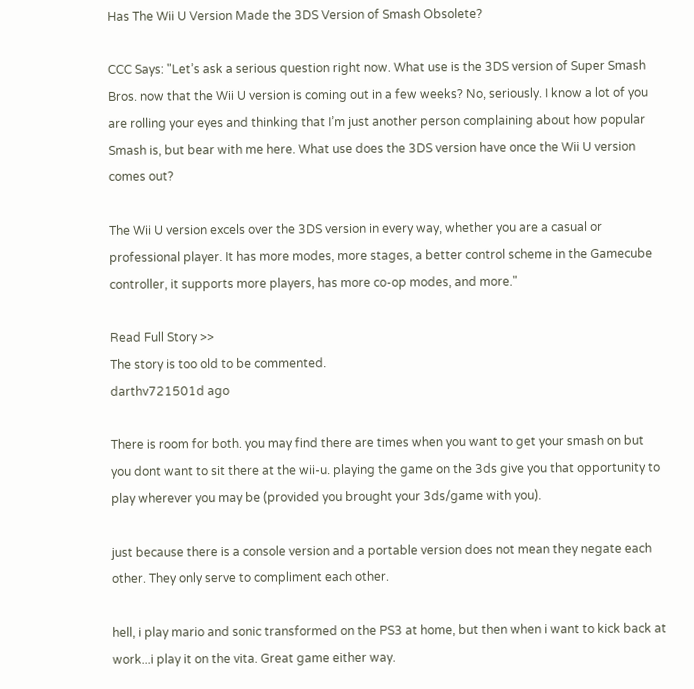Has The Wii U Version Made the 3DS Version of Smash Obsolete?

CCC Says: "Let’s ask a serious question right now. What use is the 3DS version of Super Smash Bros. now that the Wii U version is coming out in a few weeks? No, seriously. I know a lot of you are rolling your eyes and thinking that I’m just another person complaining about how popular Smash is, but bear with me here. What use does the 3DS version have once the Wii U version comes out?

The Wii U version excels over the 3DS version in every way, whether you are a casual or professional player. It has more modes, more stages, a better control scheme in the Gamecube controller, it supports more players, has more co-op modes, and more."

Read Full Story >>
The story is too old to be commented.
darthv721501d ago

There is room for both. you may find there are times when you want to get your smash on but you dont want to sit there at the wii-u. playing the game on the 3ds give you that opportunity to play wherever you may be (provided you brought your 3ds/game with you).

just because there is a console version and a portable version does not mean they negate each other. They only serve to compliment each other.

hell, i play mario and sonic transformed on the PS3 at home, but then when i want to kick back at work...i play it on the vita. Great game either way.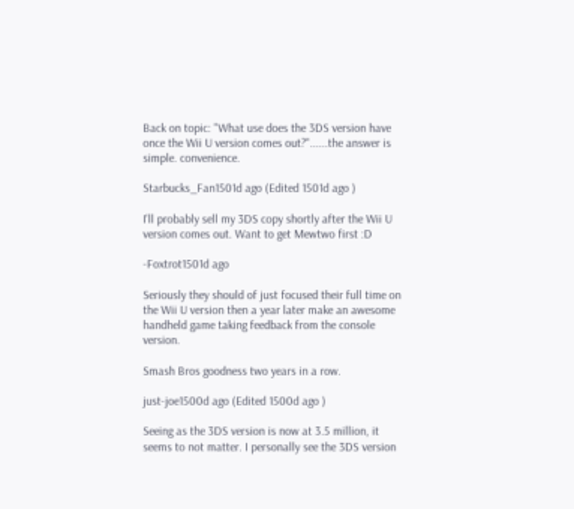Back on topic: "What use does the 3DS version have once the Wii U version comes out?"......the answer is simple. convenience.

Starbucks_Fan1501d ago (Edited 1501d ago )

I'll probably sell my 3DS copy shortly after the Wii U version comes out. Want to get Mewtwo first :D

-Foxtrot1501d ago

Seriously they should of just focused their full time on the Wii U version then a year later make an awesome handheld game taking feedback from the console version.

Smash Bros goodness two years in a row.

just-joe1500d ago (Edited 1500d ago )

Seeing as the 3DS version is now at 3.5 million, it seems to not matter. I personally see the 3DS version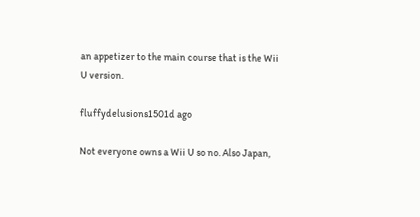an appetizer to the main course that is the Wii U version.

fluffydelusions1501d ago

Not everyone owns a Wii U so no. Also Japan,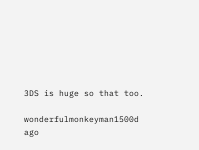3DS is huge so that too.

wonderfulmonkeyman1500d ago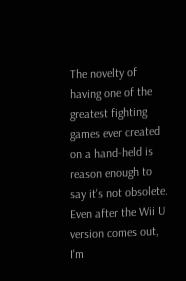The novelty of having one of the greatest fighting games ever created on a hand-held is reason enough to say it's not obsolete.
Even after the Wii U version comes out, I'm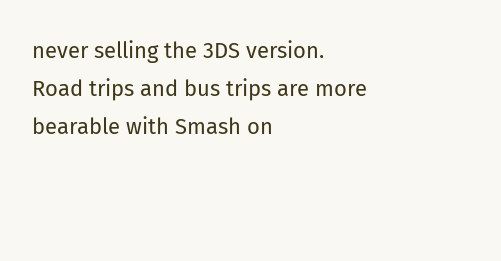never selling the 3DS version.
Road trips and bus trips are more bearable with Smash on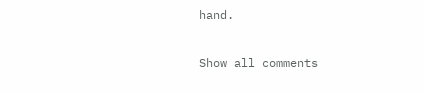hand.

Show all comments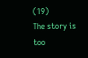(19)
The story is too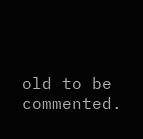old to be commented.